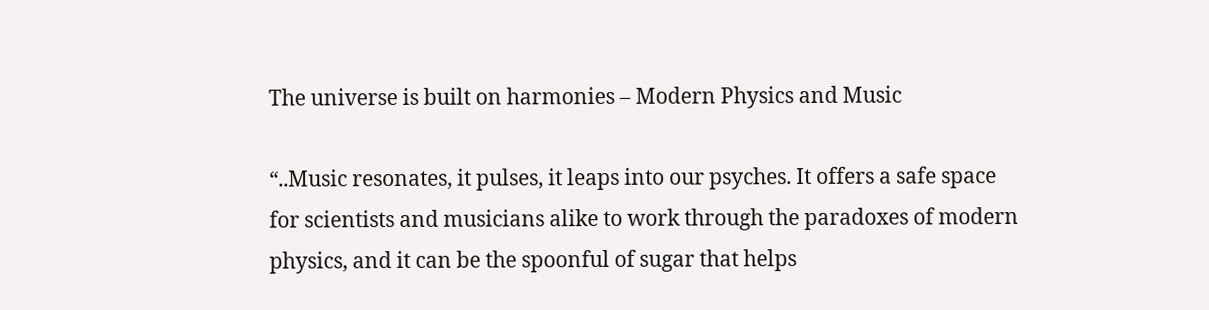The universe is built on harmonies – Modern Physics and Music

“..Music resonates, it pulses, it leaps into our psyches. It offers a safe space for scientists and musicians alike to work through the paradoxes of modern physics, and it can be the spoonful of sugar that helps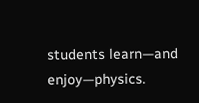students learn—and enjoy—physics.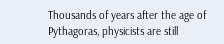Thousands of years after the age of Pythagoras, physicists are still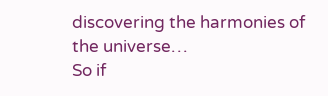discovering the harmonies of the universe…
So if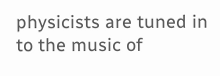physicists are tuned in to the music of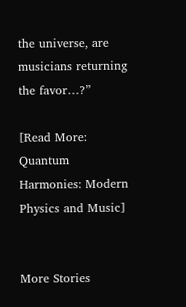the universe, are musicians returning the favor…?”

[Read More: Quantum Harmonies: Modern Physics and Music]


More Stories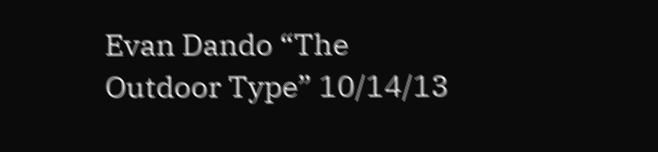Evan Dando “The Outdoor Type” 10/14/13